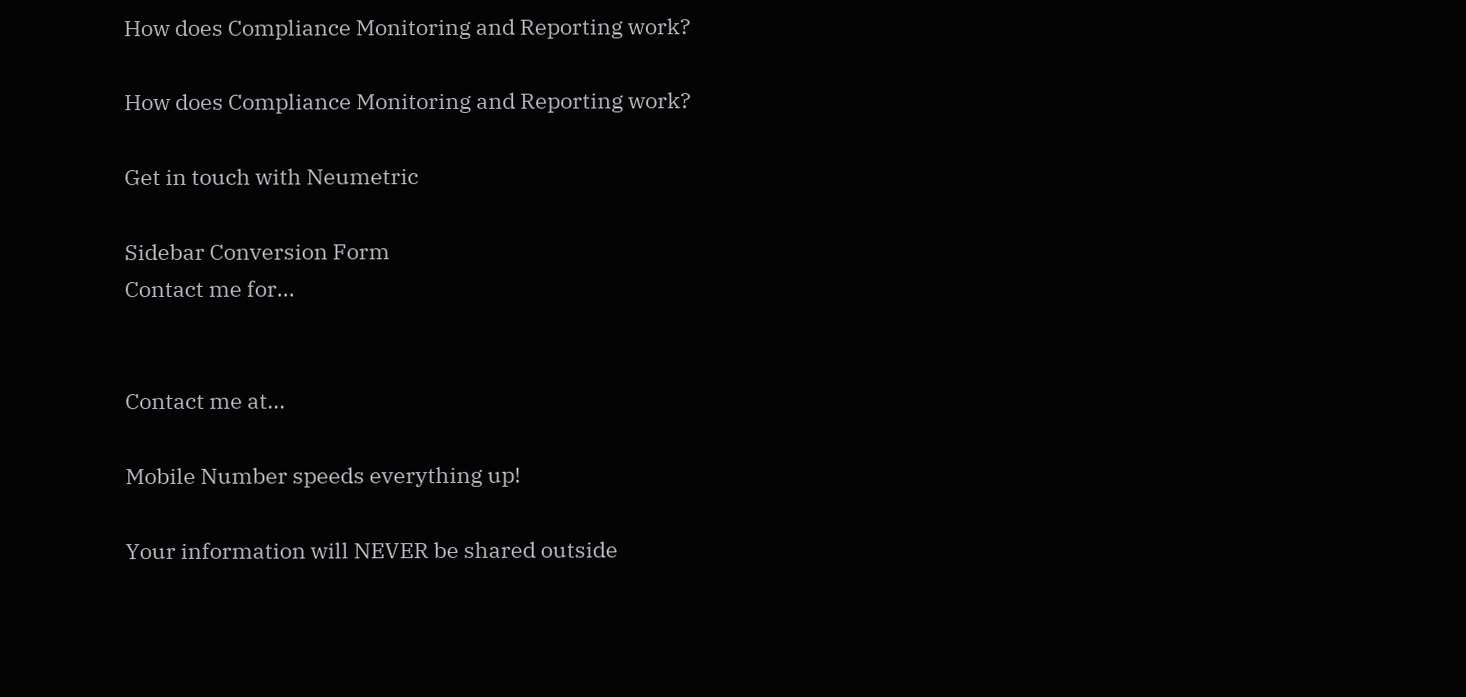How does Compliance Monitoring and Reporting work?

How does Compliance Monitoring and Reporting work?

Get in touch with Neumetric

Sidebar Conversion Form
Contact me for...


Contact me at...

Mobile Number speeds everything up!

Your information will NEVER be shared outside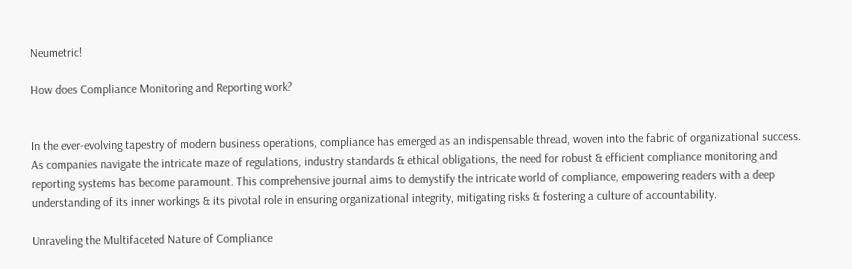Neumetric!

How does Compliance Monitoring and Reporting work?


In the ever-evolving tapestry of modern business operations, compliance has emerged as an indispensable thread, woven into the fabric of organizational success. As companies navigate the intricate maze of regulations, industry standards & ethical obligations, the need for robust & efficient compliance monitoring and reporting systems has become paramount. This comprehensive journal aims to demystify the intricate world of compliance, empowering readers with a deep understanding of its inner workings & its pivotal role in ensuring organizational integrity, mitigating risks & fostering a culture of accountability.

Unraveling the Multifaceted Nature of Compliance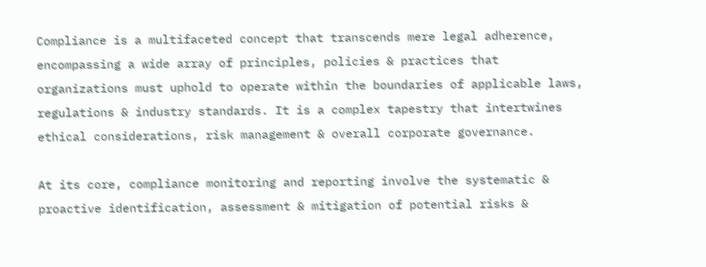Compliance is a multifaceted concept that transcends mere legal adherence, encompassing a wide array of principles, policies & practices that organizations must uphold to operate within the boundaries of applicable laws, regulations & industry standards. It is a complex tapestry that intertwines ethical considerations, risk management & overall corporate governance.

At its core, compliance monitoring and reporting involve the systematic & proactive identification, assessment & mitigation of potential risks &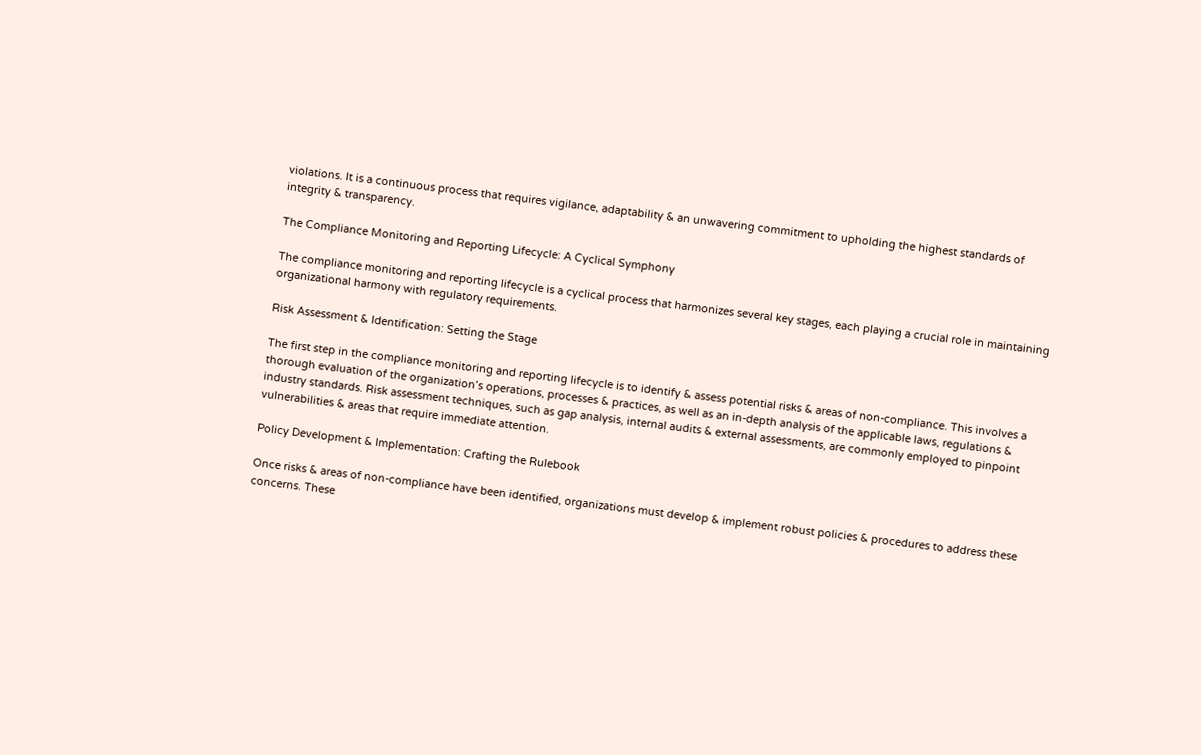violations. It is a continuous process that requires vigilance, adaptability & an unwavering commitment to upholding the highest standards of integrity & transparency.

The Compliance Monitoring and Reporting Lifecycle: A Cyclical Symphony

The compliance monitoring and reporting lifecycle is a cyclical process that harmonizes several key stages, each playing a crucial role in maintaining organizational harmony with regulatory requirements.

Risk Assessment & Identification: Setting the Stage

The first step in the compliance monitoring and reporting lifecycle is to identify & assess potential risks & areas of non-compliance. This involves a thorough evaluation of the organization’s operations, processes & practices, as well as an in-depth analysis of the applicable laws, regulations & industry standards. Risk assessment techniques, such as gap analysis, internal audits & external assessments, are commonly employed to pinpoint vulnerabilities & areas that require immediate attention.

Policy Development & Implementation: Crafting the Rulebook

Once risks & areas of non-compliance have been identified, organizations must develop & implement robust policies & procedures to address these concerns. These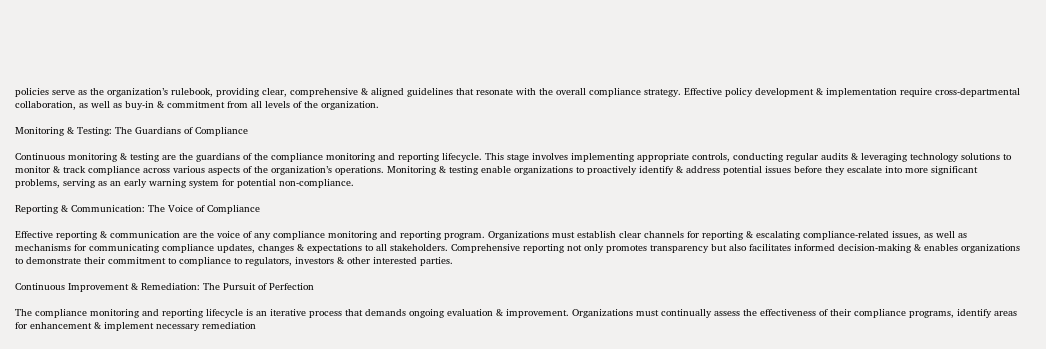policies serve as the organization’s rulebook, providing clear, comprehensive & aligned guidelines that resonate with the overall compliance strategy. Effective policy development & implementation require cross-departmental collaboration, as well as buy-in & commitment from all levels of the organization.

Monitoring & Testing: The Guardians of Compliance

Continuous monitoring & testing are the guardians of the compliance monitoring and reporting lifecycle. This stage involves implementing appropriate controls, conducting regular audits & leveraging technology solutions to monitor & track compliance across various aspects of the organization’s operations. Monitoring & testing enable organizations to proactively identify & address potential issues before they escalate into more significant problems, serving as an early warning system for potential non-compliance.

Reporting & Communication: The Voice of Compliance

Effective reporting & communication are the voice of any compliance monitoring and reporting program. Organizations must establish clear channels for reporting & escalating compliance-related issues, as well as mechanisms for communicating compliance updates, changes & expectations to all stakeholders. Comprehensive reporting not only promotes transparency but also facilitates informed decision-making & enables organizations to demonstrate their commitment to compliance to regulators, investors & other interested parties.

Continuous Improvement & Remediation: The Pursuit of Perfection

The compliance monitoring and reporting lifecycle is an iterative process that demands ongoing evaluation & improvement. Organizations must continually assess the effectiveness of their compliance programs, identify areas for enhancement & implement necessary remediation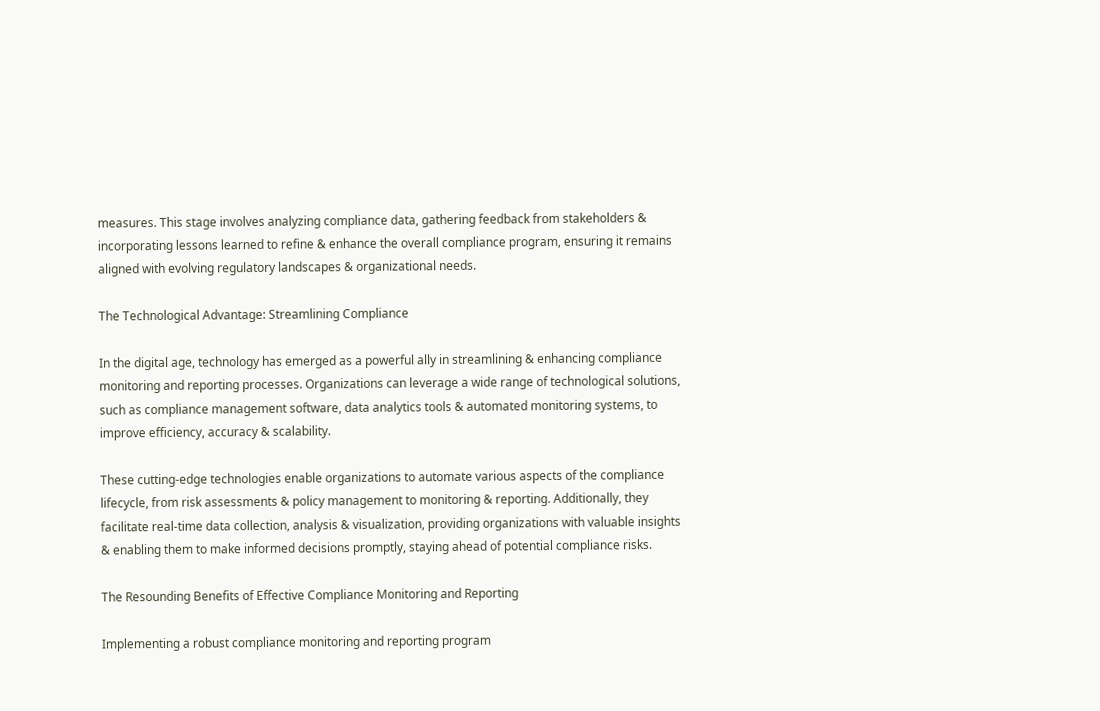measures. This stage involves analyzing compliance data, gathering feedback from stakeholders & incorporating lessons learned to refine & enhance the overall compliance program, ensuring it remains aligned with evolving regulatory landscapes & organizational needs.

The Technological Advantage: Streamlining Compliance

In the digital age, technology has emerged as a powerful ally in streamlining & enhancing compliance monitoring and reporting processes. Organizations can leverage a wide range of technological solutions, such as compliance management software, data analytics tools & automated monitoring systems, to improve efficiency, accuracy & scalability.

These cutting-edge technologies enable organizations to automate various aspects of the compliance lifecycle, from risk assessments & policy management to monitoring & reporting. Additionally, they facilitate real-time data collection, analysis & visualization, providing organizations with valuable insights & enabling them to make informed decisions promptly, staying ahead of potential compliance risks.

The Resounding Benefits of Effective Compliance Monitoring and Reporting

Implementing a robust compliance monitoring and reporting program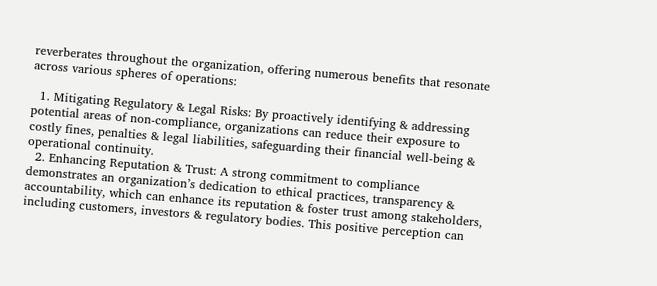reverberates throughout the organization, offering numerous benefits that resonate across various spheres of operations:

  1. Mitigating Regulatory & Legal Risks: By proactively identifying & addressing potential areas of non-compliance, organizations can reduce their exposure to costly fines, penalties & legal liabilities, safeguarding their financial well-being & operational continuity.
  2. Enhancing Reputation & Trust: A strong commitment to compliance demonstrates an organization’s dedication to ethical practices, transparency & accountability, which can enhance its reputation & foster trust among stakeholders, including customers, investors & regulatory bodies. This positive perception can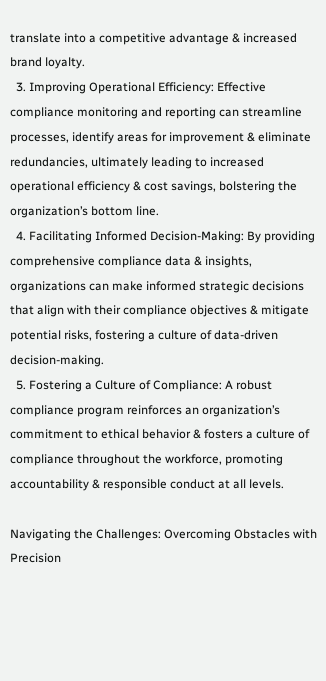translate into a competitive advantage & increased brand loyalty.
  3. Improving Operational Efficiency: Effective compliance monitoring and reporting can streamline processes, identify areas for improvement & eliminate redundancies, ultimately leading to increased operational efficiency & cost savings, bolstering the organization’s bottom line.
  4. Facilitating Informed Decision-Making: By providing comprehensive compliance data & insights, organizations can make informed strategic decisions that align with their compliance objectives & mitigate potential risks, fostering a culture of data-driven decision-making.
  5. Fostering a Culture of Compliance: A robust compliance program reinforces an organization’s commitment to ethical behavior & fosters a culture of compliance throughout the workforce, promoting accountability & responsible conduct at all levels.

Navigating the Challenges: Overcoming Obstacles with Precision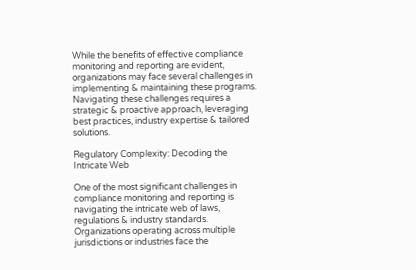While the benefits of effective compliance monitoring and reporting are evident, organizations may face several challenges in implementing & maintaining these programs. Navigating these challenges requires a strategic & proactive approach, leveraging best practices, industry expertise & tailored solutions.

Regulatory Complexity: Decoding the Intricate Web

One of the most significant challenges in compliance monitoring and reporting is navigating the intricate web of laws, regulations & industry standards. Organizations operating across multiple jurisdictions or industries face the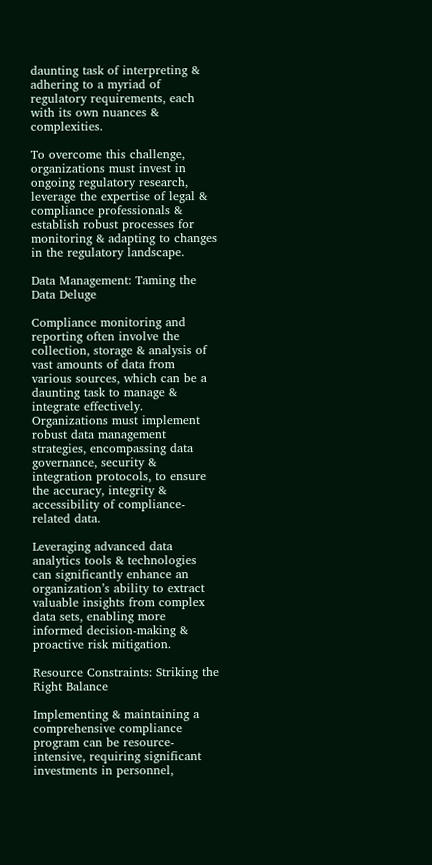daunting task of interpreting & adhering to a myriad of regulatory requirements, each with its own nuances & complexities.

To overcome this challenge, organizations must invest in ongoing regulatory research, leverage the expertise of legal & compliance professionals & establish robust processes for monitoring & adapting to changes in the regulatory landscape.

Data Management: Taming the Data Deluge

Compliance monitoring and reporting often involve the collection, storage & analysis of vast amounts of data from various sources, which can be a daunting task to manage & integrate effectively. Organizations must implement robust data management strategies, encompassing data governance, security & integration protocols, to ensure the accuracy, integrity & accessibility of compliance-related data.

Leveraging advanced data analytics tools & technologies can significantly enhance an organization’s ability to extract valuable insights from complex data sets, enabling more informed decision-making & proactive risk mitigation.

Resource Constraints: Striking the Right Balance

Implementing & maintaining a comprehensive compliance program can be resource-intensive, requiring significant investments in personnel,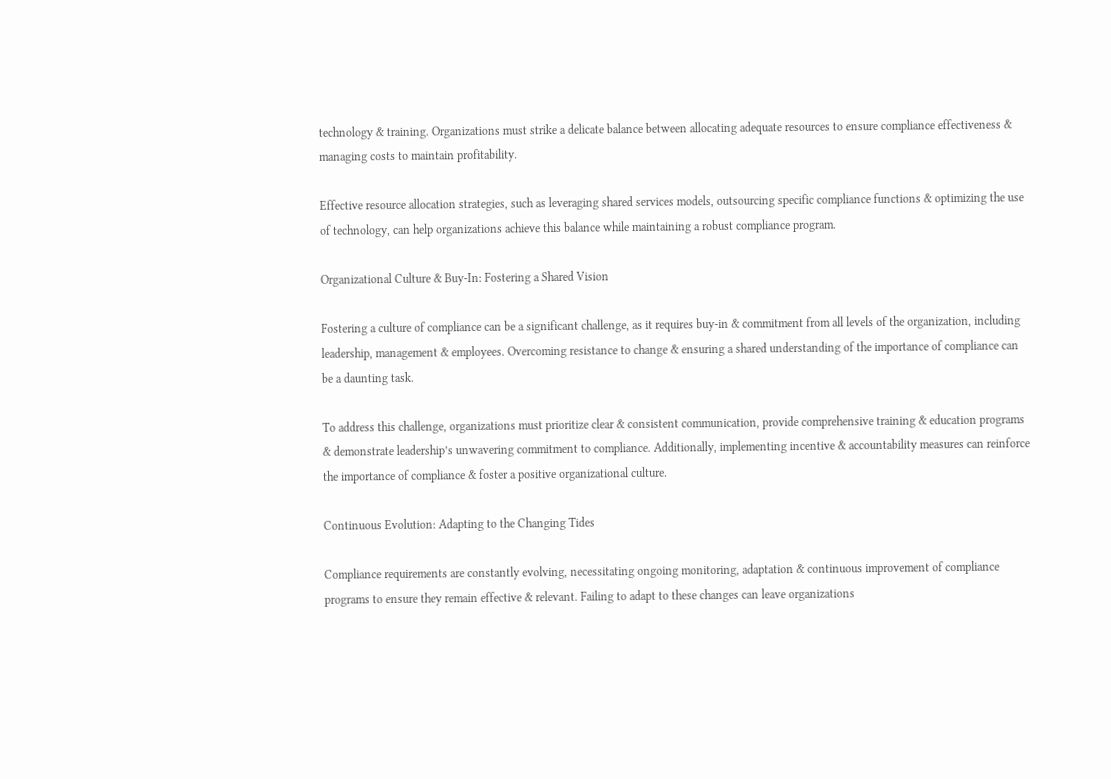technology & training. Organizations must strike a delicate balance between allocating adequate resources to ensure compliance effectiveness & managing costs to maintain profitability.

Effective resource allocation strategies, such as leveraging shared services models, outsourcing specific compliance functions & optimizing the use of technology, can help organizations achieve this balance while maintaining a robust compliance program.

Organizational Culture & Buy-In: Fostering a Shared Vision

Fostering a culture of compliance can be a significant challenge, as it requires buy-in & commitment from all levels of the organization, including leadership, management & employees. Overcoming resistance to change & ensuring a shared understanding of the importance of compliance can be a daunting task.

To address this challenge, organizations must prioritize clear & consistent communication, provide comprehensive training & education programs & demonstrate leadership’s unwavering commitment to compliance. Additionally, implementing incentive & accountability measures can reinforce the importance of compliance & foster a positive organizational culture.

Continuous Evolution: Adapting to the Changing Tides

Compliance requirements are constantly evolving, necessitating ongoing monitoring, adaptation & continuous improvement of compliance programs to ensure they remain effective & relevant. Failing to adapt to these changes can leave organizations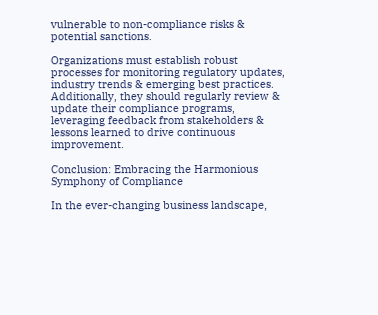vulnerable to non-compliance risks & potential sanctions.

Organizations must establish robust processes for monitoring regulatory updates, industry trends & emerging best practices. Additionally, they should regularly review & update their compliance programs, leveraging feedback from stakeholders & lessons learned to drive continuous improvement.

Conclusion: Embracing the Harmonious Symphony of Compliance

In the ever-changing business landscape,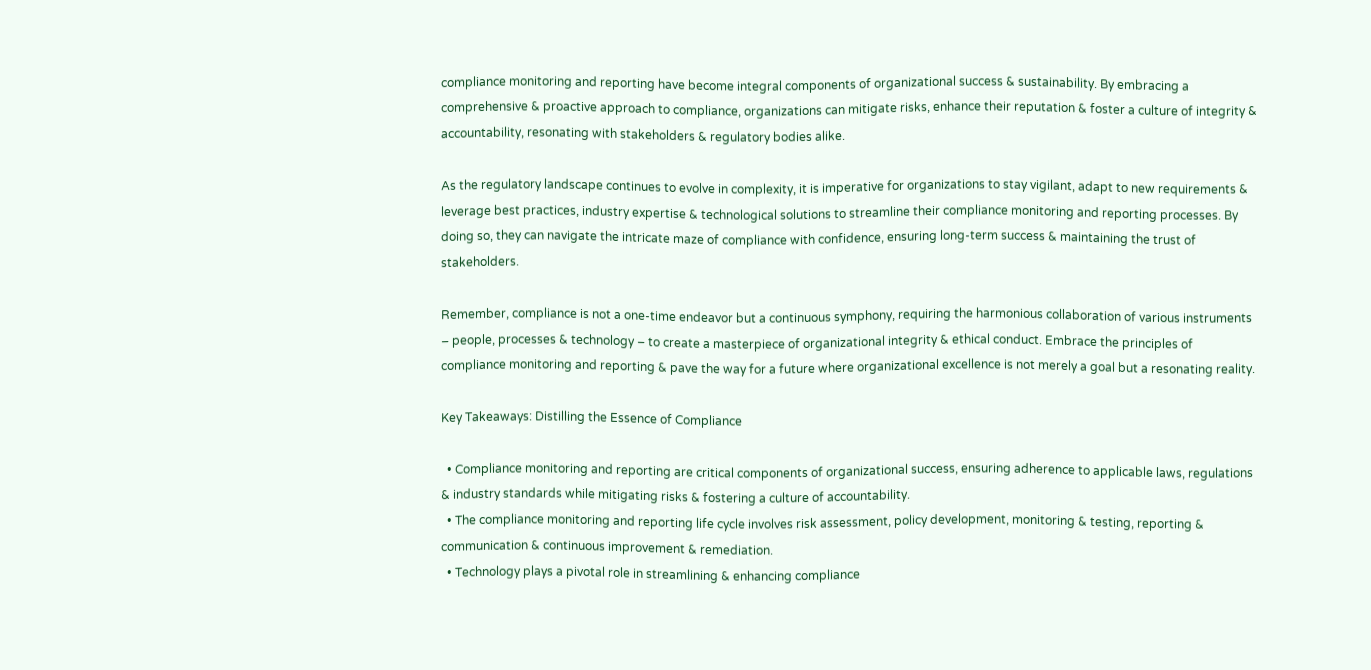compliance monitoring and reporting have become integral components of organizational success & sustainability. By embracing a comprehensive & proactive approach to compliance, organizations can mitigate risks, enhance their reputation & foster a culture of integrity & accountability, resonating with stakeholders & regulatory bodies alike.

As the regulatory landscape continues to evolve in complexity, it is imperative for organizations to stay vigilant, adapt to new requirements & leverage best practices, industry expertise & technological solutions to streamline their compliance monitoring and reporting processes. By doing so, they can navigate the intricate maze of compliance with confidence, ensuring long-term success & maintaining the trust of stakeholders.

Remember, compliance is not a one-time endeavor but a continuous symphony, requiring the harmonious collaboration of various instruments – people, processes & technology – to create a masterpiece of organizational integrity & ethical conduct. Embrace the principles of compliance monitoring and reporting & pave the way for a future where organizational excellence is not merely a goal but a resonating reality.

Key Takeaways: Distilling the Essence of Compliance

  • Compliance monitoring and reporting are critical components of organizational success, ensuring adherence to applicable laws, regulations & industry standards while mitigating risks & fostering a culture of accountability.
  • The compliance monitoring and reporting life cycle involves risk assessment, policy development, monitoring & testing, reporting & communication & continuous improvement & remediation.
  • Technology plays a pivotal role in streamlining & enhancing compliance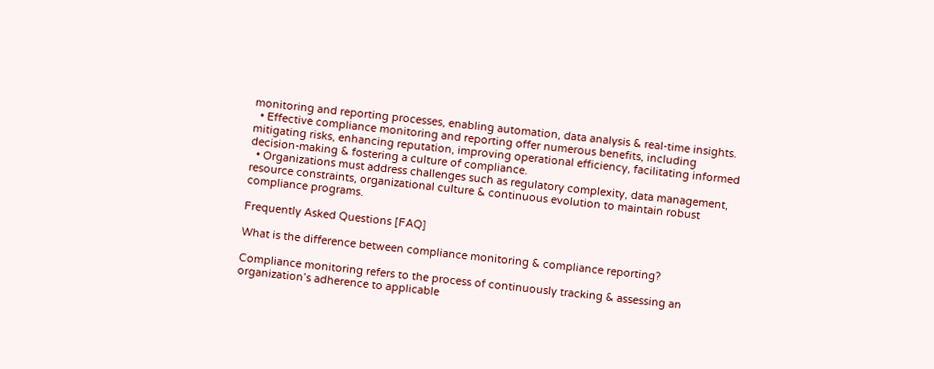monitoring and reporting processes, enabling automation, data analysis & real-time insights.
  • Effective compliance monitoring and reporting offer numerous benefits, including mitigating risks, enhancing reputation, improving operational efficiency, facilitating informed decision-making & fostering a culture of compliance.
  • Organizations must address challenges such as regulatory complexity, data management, resource constraints, organizational culture & continuous evolution to maintain robust compliance programs.

Frequently Asked Questions [FAQ]

What is the difference between compliance monitoring & compliance reporting?

Compliance monitoring refers to the process of continuously tracking & assessing an organization’s adherence to applicable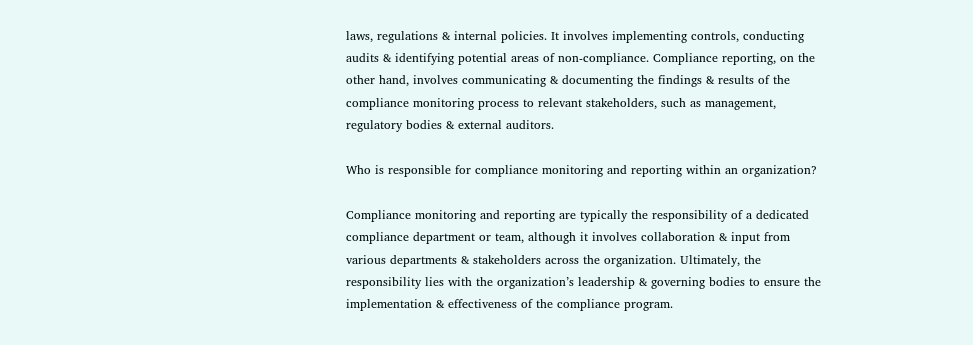laws, regulations & internal policies. It involves implementing controls, conducting audits & identifying potential areas of non-compliance. Compliance reporting, on the other hand, involves communicating & documenting the findings & results of the compliance monitoring process to relevant stakeholders, such as management, regulatory bodies & external auditors.

Who is responsible for compliance monitoring and reporting within an organization?

Compliance monitoring and reporting are typically the responsibility of a dedicated compliance department or team, although it involves collaboration & input from various departments & stakeholders across the organization. Ultimately, the responsibility lies with the organization’s leadership & governing bodies to ensure the implementation & effectiveness of the compliance program.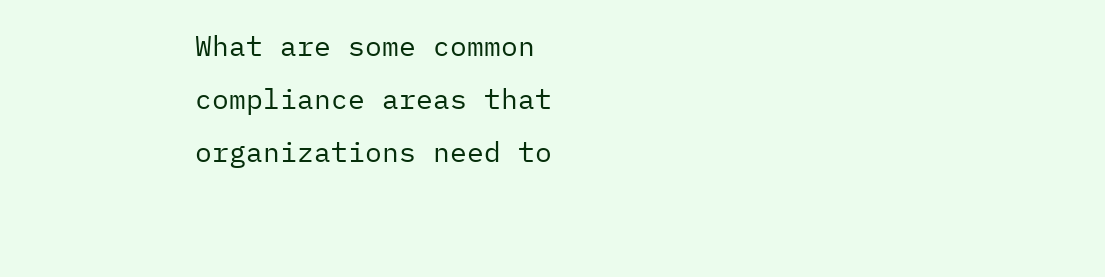What are some common compliance areas that organizations need to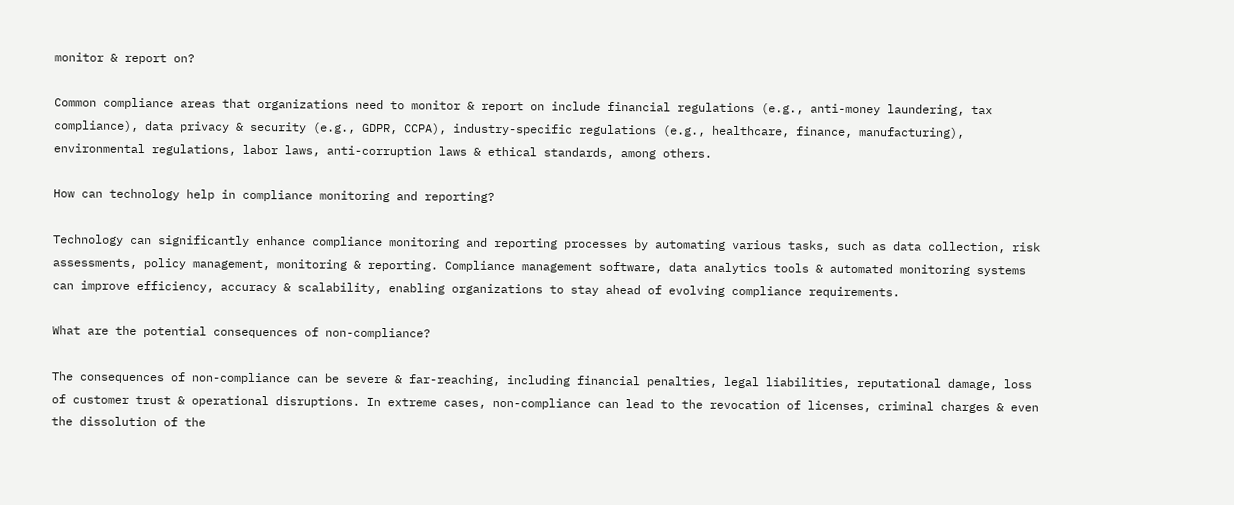monitor & report on?

Common compliance areas that organizations need to monitor & report on include financial regulations (e.g., anti-money laundering, tax compliance), data privacy & security (e.g., GDPR, CCPA), industry-specific regulations (e.g., healthcare, finance, manufacturing), environmental regulations, labor laws, anti-corruption laws & ethical standards, among others.

How can technology help in compliance monitoring and reporting?

Technology can significantly enhance compliance monitoring and reporting processes by automating various tasks, such as data collection, risk assessments, policy management, monitoring & reporting. Compliance management software, data analytics tools & automated monitoring systems can improve efficiency, accuracy & scalability, enabling organizations to stay ahead of evolving compliance requirements.

What are the potential consequences of non-compliance?

The consequences of non-compliance can be severe & far-reaching, including financial penalties, legal liabilities, reputational damage, loss of customer trust & operational disruptions. In extreme cases, non-compliance can lead to the revocation of licenses, criminal charges & even the dissolution of the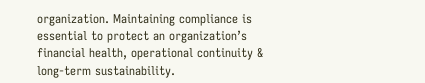organization. Maintaining compliance is essential to protect an organization’s financial health, operational continuity & long-term sustainability.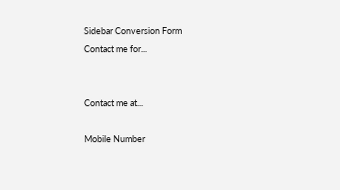Sidebar Conversion Form
Contact me for...


Contact me at...

Mobile Number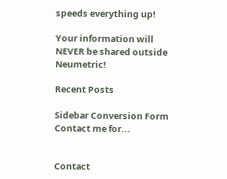speeds everything up!

Your information will NEVER be shared outside Neumetric!

Recent Posts

Sidebar Conversion Form
Contact me for...


Contact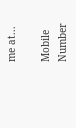me at...

Mobile Number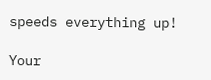speeds everything up!

Your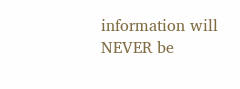information will NEVER be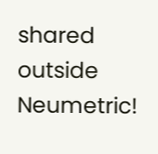shared outside Neumetric!